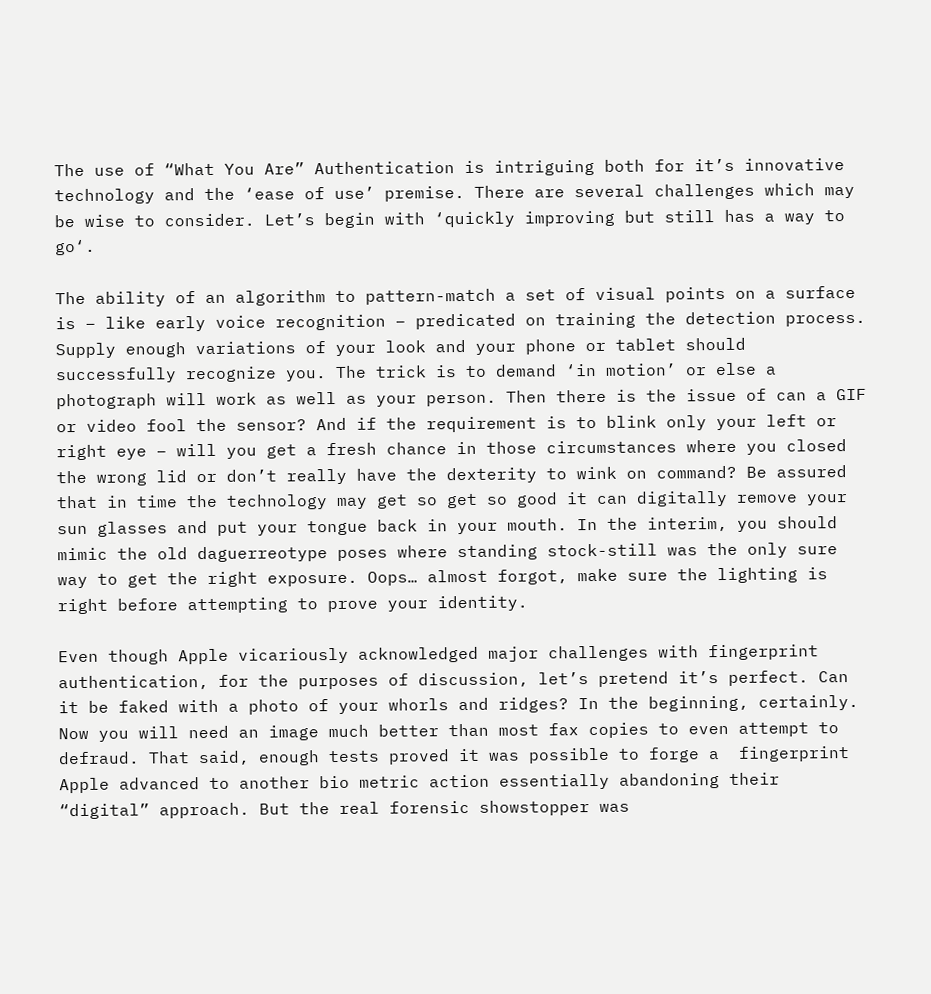The use of “What You Are” Authentication is intriguing both for it’s innovative technology and the ‘ease of use’ premise. There are several challenges which may be wise to consider. Let’s begin with ‘quickly improving but still has a way to go‘.

The ability of an algorithm to pattern-match a set of visual points on a surface is – like early voice recognition – predicated on training the detection process. Supply enough variations of your look and your phone or tablet should successfully recognize you. The trick is to demand ‘in motion’ or else a photograph will work as well as your person. Then there is the issue of can a GIF or video fool the sensor? And if the requirement is to blink only your left or right eye – will you get a fresh chance in those circumstances where you closed the wrong lid or don’t really have the dexterity to wink on command? Be assured that in time the technology may get so get so good it can digitally remove your sun glasses and put your tongue back in your mouth. In the interim, you should mimic the old daguerreotype poses where standing stock-still was the only sure way to get the right exposure. Oops… almost forgot, make sure the lighting is right before attempting to prove your identity.

Even though Apple vicariously acknowledged major challenges with fingerprint authentication, for the purposes of discussion, let’s pretend it’s perfect. Can it be faked with a photo of your whorls and ridges? In the beginning, certainly. Now you will need an image much better than most fax copies to even attempt to defraud. That said, enough tests proved it was possible to forge a  fingerprint Apple advanced to another bio metric action essentially abandoning their “digital” approach. But the real forensic showstopper was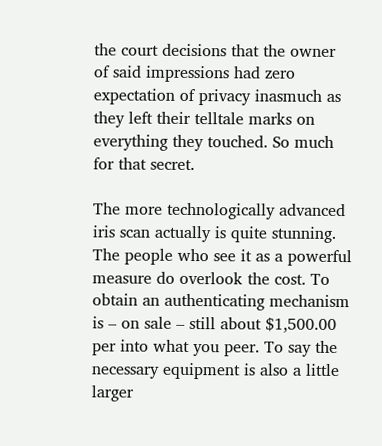the court decisions that the owner of said impressions had zero expectation of privacy inasmuch as they left their telltale marks on everything they touched. So much for that secret.

The more technologically advanced iris scan actually is quite stunning. The people who see it as a powerful measure do overlook the cost. To obtain an authenticating mechanism is – on sale – still about $1,500.00 per into what you peer. To say the necessary equipment is also a little larger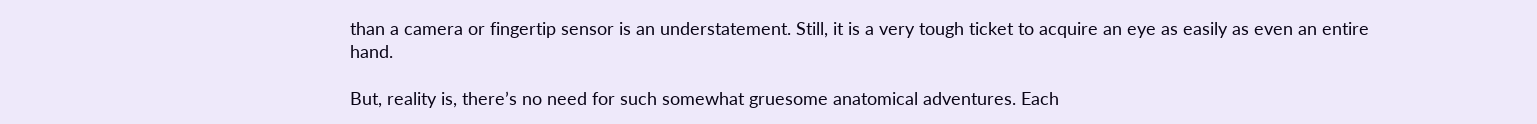than a camera or fingertip sensor is an understatement. Still, it is a very tough ticket to acquire an eye as easily as even an entire hand.

But, reality is, there’s no need for such somewhat gruesome anatomical adventures. Each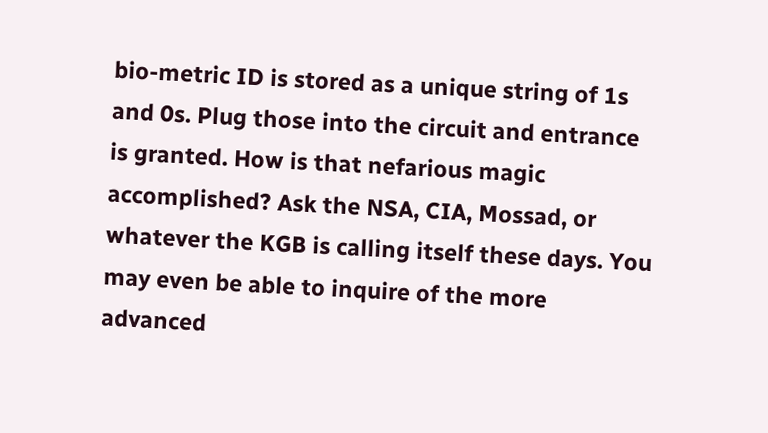bio-metric ID is stored as a unique string of 1s and 0s. Plug those into the circuit and entrance is granted. How is that nefarious magic accomplished? Ask the NSA, CIA, Mossad, or whatever the KGB is calling itself these days. You may even be able to inquire of the more advanced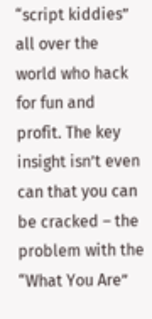“script kiddies” all over the world who hack for fun and profit. The key insight isn’t even can that you can be cracked – the problem with the “What You Are”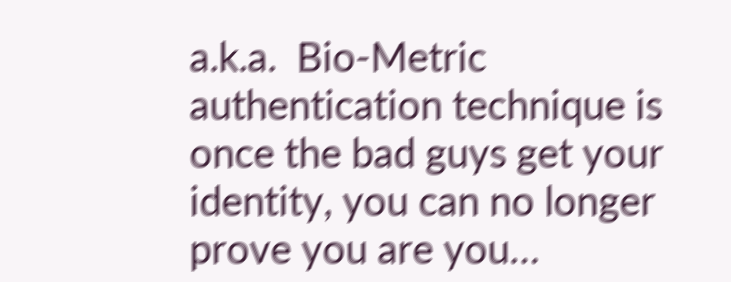a.k.a.  Bio-Metric authentication technique is once the bad guys get your identity, you can no longer prove you are you…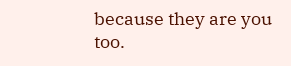because they are you too.